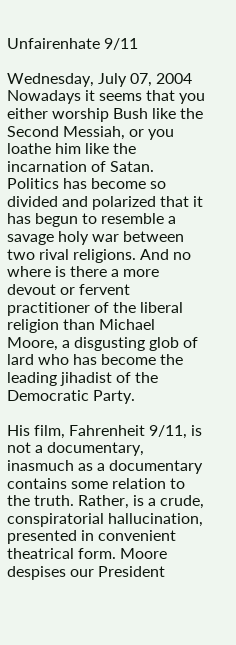Unfairenhate 9/11

Wednesday, July 07, 2004
Nowadays it seems that you either worship Bush like the Second Messiah, or you loathe him like the incarnation of Satan. Politics has become so divided and polarized that it has begun to resemble a savage holy war between two rival religions. And no where is there a more devout or fervent practitioner of the liberal religion than Michael Moore, a disgusting glob of lard who has become the leading jihadist of the Democratic Party.

His film, Fahrenheit 9/11, is not a documentary, inasmuch as a documentary contains some relation to the truth. Rather, is a crude, conspiratorial hallucination, presented in convenient theatrical form. Moore despises our President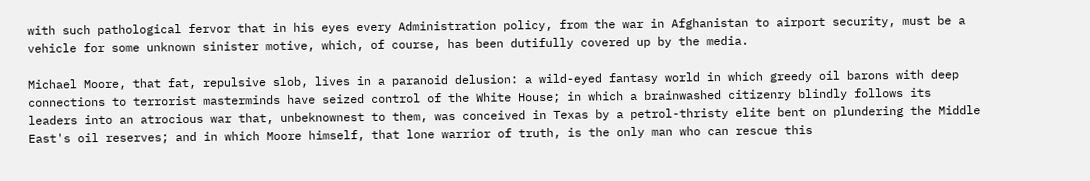with such pathological fervor that in his eyes every Administration policy, from the war in Afghanistan to airport security, must be a vehicle for some unknown sinister motive, which, of course, has been dutifully covered up by the media.

Michael Moore, that fat, repulsive slob, lives in a paranoid delusion: a wild-eyed fantasy world in which greedy oil barons with deep connections to terrorist masterminds have seized control of the White House; in which a brainwashed citizenry blindly follows its leaders into an atrocious war that, unbeknownest to them, was conceived in Texas by a petrol-thristy elite bent on plundering the Middle East's oil reserves; and in which Moore himself, that lone warrior of truth, is the only man who can rescue this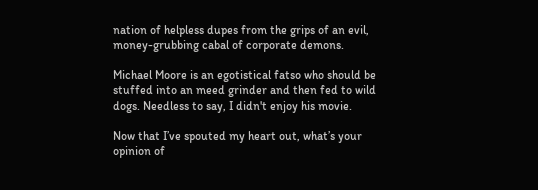nation of helpless dupes from the grips of an evil, money-grubbing cabal of corporate demons.

Michael Moore is an egotistical fatso who should be stuffed into an meed grinder and then fed to wild dogs. Needless to say, I didn't enjoy his movie.

Now that I’ve spouted my heart out, what’s your opinion of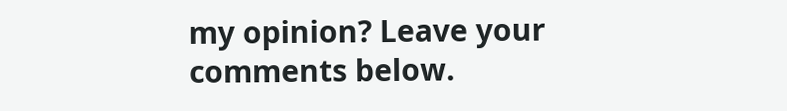my opinion? Leave your comments below.